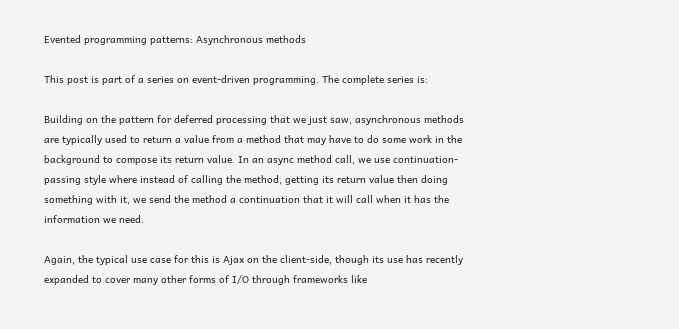Evented programming patterns: Asynchronous methods

This post is part of a series on event-driven programming. The complete series is:

Building on the pattern for deferred processing that we just saw, asynchronous methods are typically used to return a value from a method that may have to do some work in the background to compose its return value. In an async method call, we use continuation-passing style where instead of calling the method, getting its return value then doing something with it, we send the method a continuation that it will call when it has the information we need.

Again, the typical use case for this is Ajax on the client-side, though its use has recently expanded to cover many other forms of I/O through frameworks like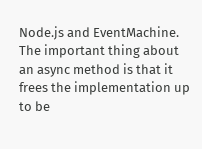Node.js and EventMachine. The important thing about an async method is that it frees the implementation up to be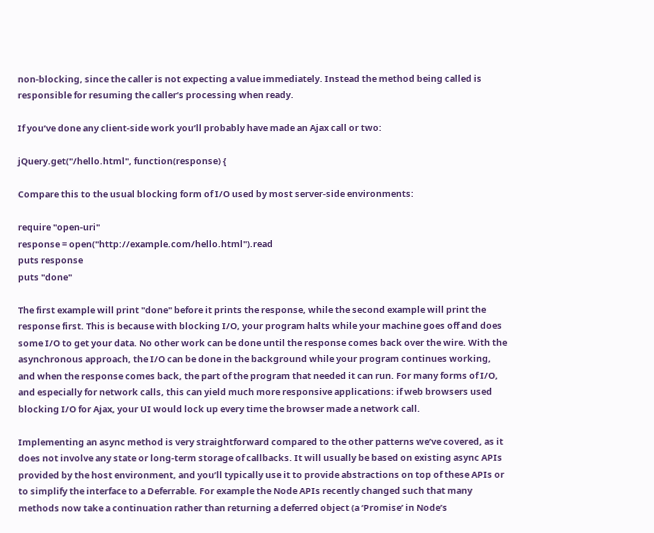non-blocking, since the caller is not expecting a value immediately. Instead the method being called is responsible for resuming the caller’s processing when ready.

If you’ve done any client-side work you’ll probably have made an Ajax call or two:

jQuery.get("/hello.html", function(response) {

Compare this to the usual blocking form of I/O used by most server-side environments:

require "open-uri"
response = open("http://example.com/hello.html").read
puts response
puts "done"

The first example will print "done" before it prints the response, while the second example will print the response first. This is because with blocking I/O, your program halts while your machine goes off and does some I/O to get your data. No other work can be done until the response comes back over the wire. With the asynchronous approach, the I/O can be done in the background while your program continues working, and when the response comes back, the part of the program that needed it can run. For many forms of I/O, and especially for network calls, this can yield much more responsive applications: if web browsers used blocking I/O for Ajax, your UI would lock up every time the browser made a network call.

Implementing an async method is very straightforward compared to the other patterns we’ve covered, as it does not involve any state or long-term storage of callbacks. It will usually be based on existing async APIs provided by the host environment, and you’ll typically use it to provide abstractions on top of these APIs or to simplify the interface to a Deferrable. For example the Node APIs recently changed such that many methods now take a continuation rather than returning a deferred object (a ‘Promise’ in Node’s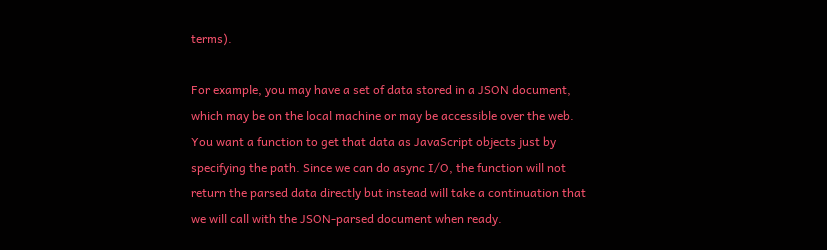terms).

For example, you may have a set of data stored in a JSON document, which may be on the local machine or may be accessible over the web. You want a function to get that data as JavaScript objects just by specifying the path. Since we can do async I/O, the function will not return the parsed data directly but instead will take a continuation that we will call with the JSON-parsed document when ready.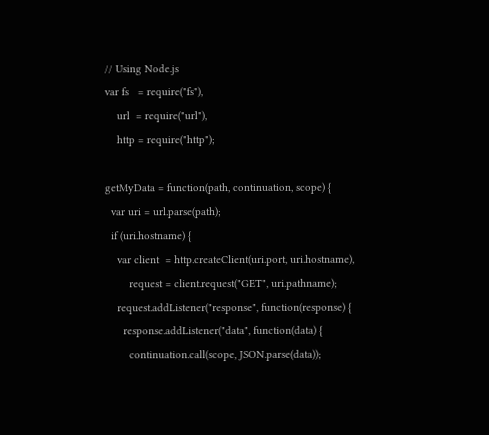// Using Node.js
var fs   = require("fs"),
    url  = require("url"),
    http = require("http");

getMyData = function(path, continuation, scope) {
  var uri = url.parse(path);
  if (uri.hostname) {
    var client  = http.createClient(uri.port, uri.hostname),
        request = client.request("GET", uri.pathname);
    request.addListener("response", function(response) {
      response.addListener("data", function(data) {
        continuation.call(scope, JSON.parse(data));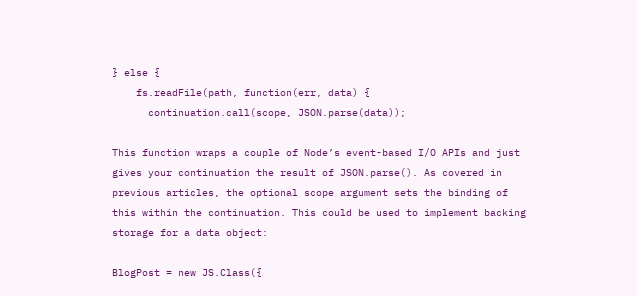} else {
    fs.readFile(path, function(err, data) {
      continuation.call(scope, JSON.parse(data));

This function wraps a couple of Node’s event-based I/O APIs and just gives your continuation the result of JSON.parse(). As covered in previous articles, the optional scope argument sets the binding of this within the continuation. This could be used to implement backing storage for a data object:

BlogPost = new JS.Class({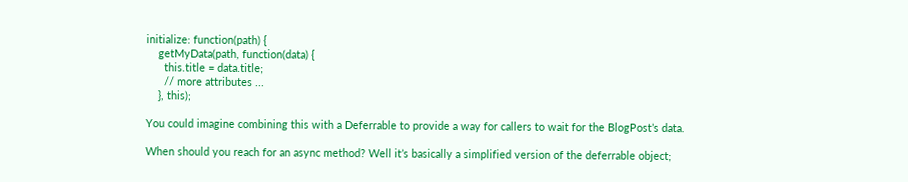initialize: function(path) {
    getMyData(path, function(data) {
      this.title = data.title;
      // more attributes ...
    }, this);

You could imagine combining this with a Deferrable to provide a way for callers to wait for the BlogPost’s data.

When should you reach for an async method? Well it’s basically a simplified version of the deferrable object;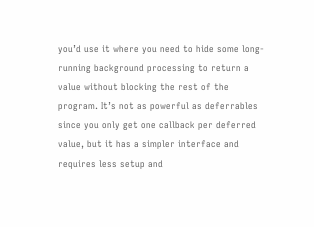you’d use it where you need to hide some long-running background processing to return a value without blocking the rest of the program. It’s not as powerful as deferrables since you only get one callback per deferred value, but it has a simpler interface and requires less setup and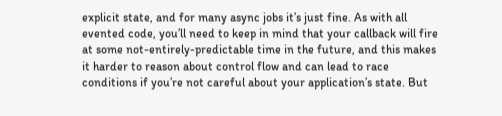explicit state, and for many async jobs it’s just fine. As with all evented code, you’ll need to keep in mind that your callback will fire at some not-entirely-predictable time in the future, and this makes it harder to reason about control flow and can lead to race conditions if you’re not careful about your application’s state. But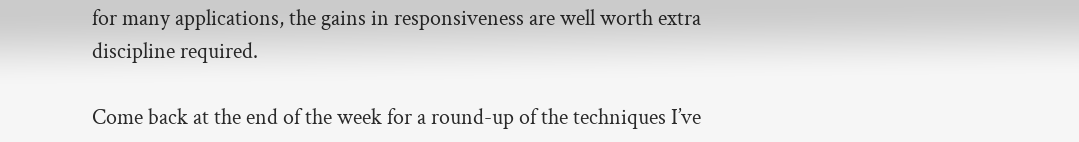for many applications, the gains in responsiveness are well worth extra discipline required.

Come back at the end of the week for a round-up of the techniques I’ve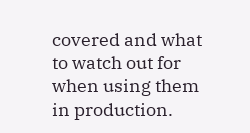covered and what to watch out for when using them in production.